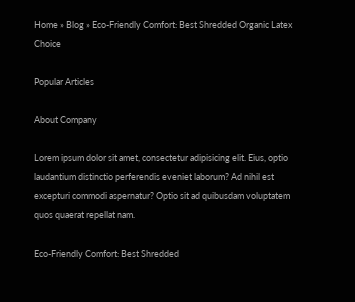Home » Blog » Eco-Friendly Comfort: Best Shredded Organic Latex Choice

Popular Articles

About Company

Lorem ipsum dolor sit amet, consectetur adipisicing elit. Eius, optio laudantium distinctio perferendis eveniet laborum? Ad nihil est excepturi commodi aspernatur? Optio sit ad quibusdam voluptatem quos quaerat repellat nam.

Eco-Friendly Comfort: Best Shredded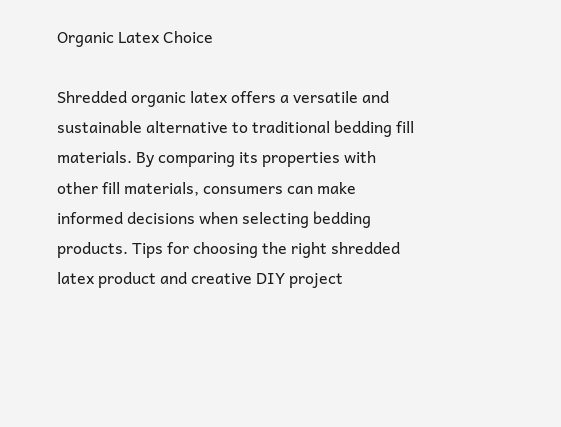Organic Latex Choice

Shredded organic latex offers a versatile and sustainable alternative to traditional bedding fill materials. By comparing its properties with other fill materials, consumers can make informed decisions when selecting bedding products. Tips for choosing the right shredded latex product and creative DIY project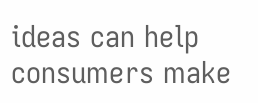ideas can help consumers make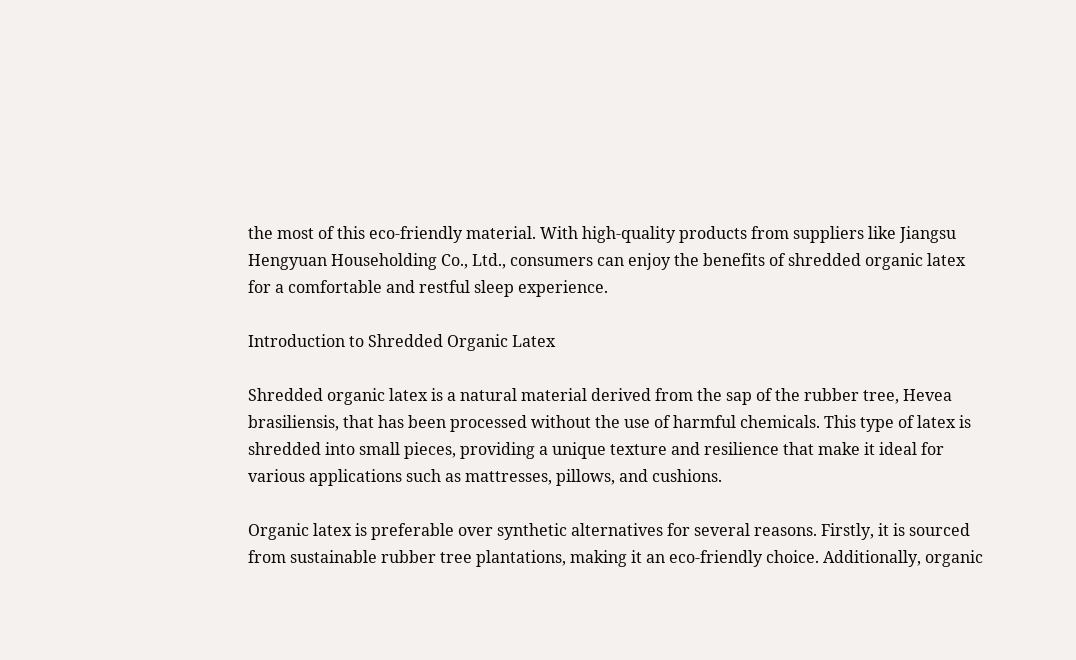the most of this eco-friendly material. With high-quality products from suppliers like Jiangsu Hengyuan Householding Co., Ltd., consumers can enjoy the benefits of shredded organic latex for a comfortable and restful sleep experience.

Introduction to Shredded Organic Latex

Shredded organic latex is a natural material derived from the sap of the rubber tree, Hevea brasiliensis, that has been processed without the use of harmful chemicals. This type of latex is shredded into small pieces, providing a unique texture and resilience that make it ideal for various applications such as mattresses, pillows, and cushions.

Organic latex is preferable over synthetic alternatives for several reasons. Firstly, it is sourced from sustainable rubber tree plantations, making it an eco-friendly choice. Additionally, organic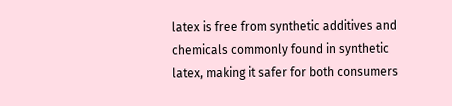latex is free from synthetic additives and chemicals commonly found in synthetic latex, making it safer for both consumers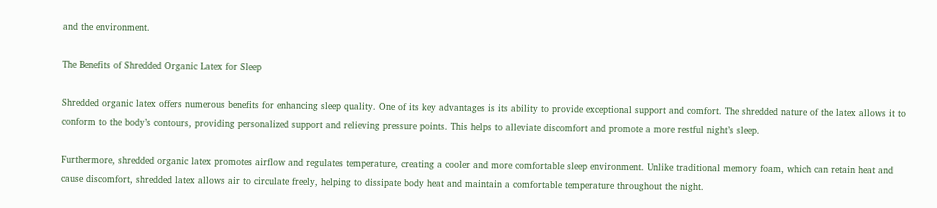and the environment.

The Benefits of Shredded Organic Latex for Sleep

Shredded organic latex offers numerous benefits for enhancing sleep quality. One of its key advantages is its ability to provide exceptional support and comfort. The shredded nature of the latex allows it to conform to the body’s contours, providing personalized support and relieving pressure points. This helps to alleviate discomfort and promote a more restful night’s sleep.

Furthermore, shredded organic latex promotes airflow and regulates temperature, creating a cooler and more comfortable sleep environment. Unlike traditional memory foam, which can retain heat and cause discomfort, shredded latex allows air to circulate freely, helping to dissipate body heat and maintain a comfortable temperature throughout the night.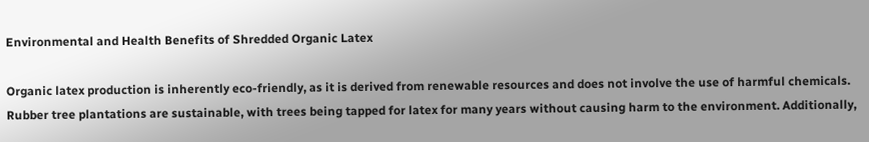Environmental and Health Benefits of Shredded Organic Latex

Organic latex production is inherently eco-friendly, as it is derived from renewable resources and does not involve the use of harmful chemicals. Rubber tree plantations are sustainable, with trees being tapped for latex for many years without causing harm to the environment. Additionally,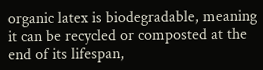organic latex is biodegradable, meaning it can be recycled or composted at the end of its lifespan,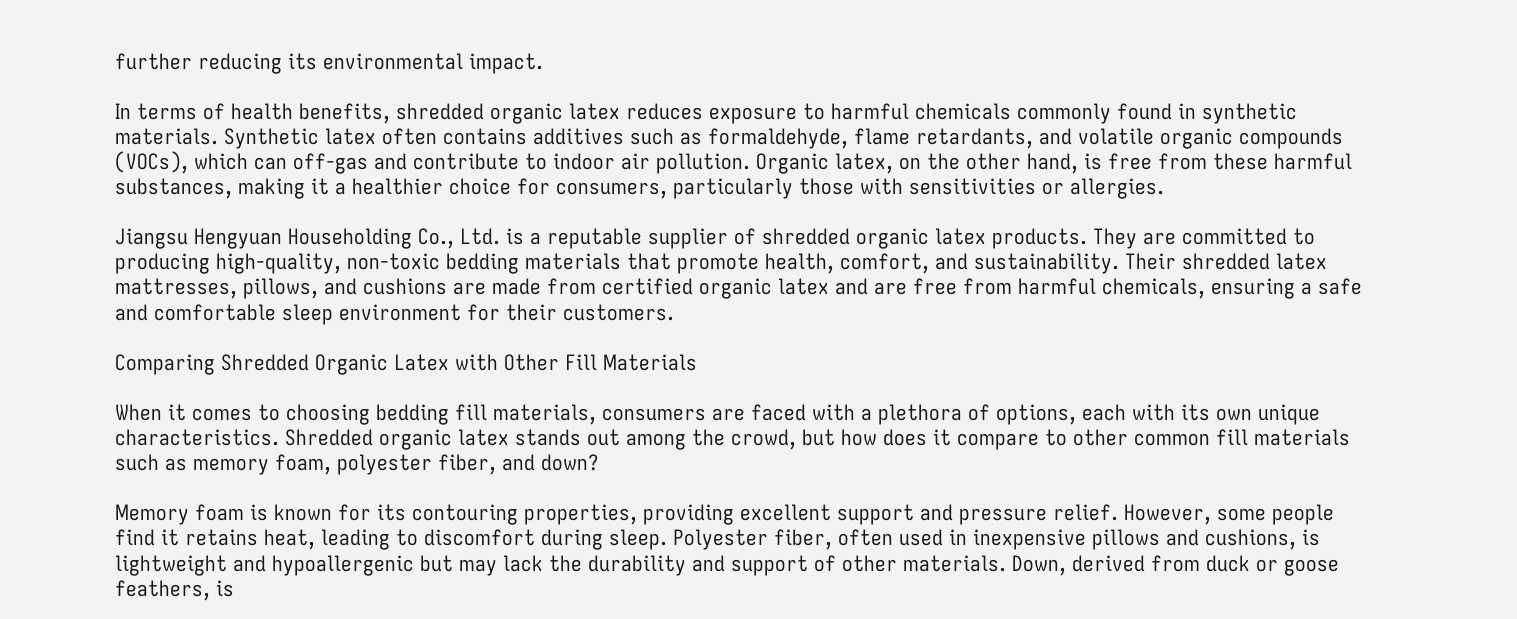further reducing its environmental impact.

In terms of health benefits, shredded organic latex reduces exposure to harmful chemicals commonly found in synthetic materials. Synthetic latex often contains additives such as formaldehyde, flame retardants, and volatile organic compounds (VOCs), which can off-gas and contribute to indoor air pollution. Organic latex, on the other hand, is free from these harmful substances, making it a healthier choice for consumers, particularly those with sensitivities or allergies.

Jiangsu Hengyuan Householding Co., Ltd. is a reputable supplier of shredded organic latex products. They are committed to producing high-quality, non-toxic bedding materials that promote health, comfort, and sustainability. Their shredded latex mattresses, pillows, and cushions are made from certified organic latex and are free from harmful chemicals, ensuring a safe and comfortable sleep environment for their customers.

Comparing Shredded Organic Latex with Other Fill Materials

When it comes to choosing bedding fill materials, consumers are faced with a plethora of options, each with its own unique characteristics. Shredded organic latex stands out among the crowd, but how does it compare to other common fill materials such as memory foam, polyester fiber, and down?

Memory foam is known for its contouring properties, providing excellent support and pressure relief. However, some people find it retains heat, leading to discomfort during sleep. Polyester fiber, often used in inexpensive pillows and cushions, is lightweight and hypoallergenic but may lack the durability and support of other materials. Down, derived from duck or goose feathers, is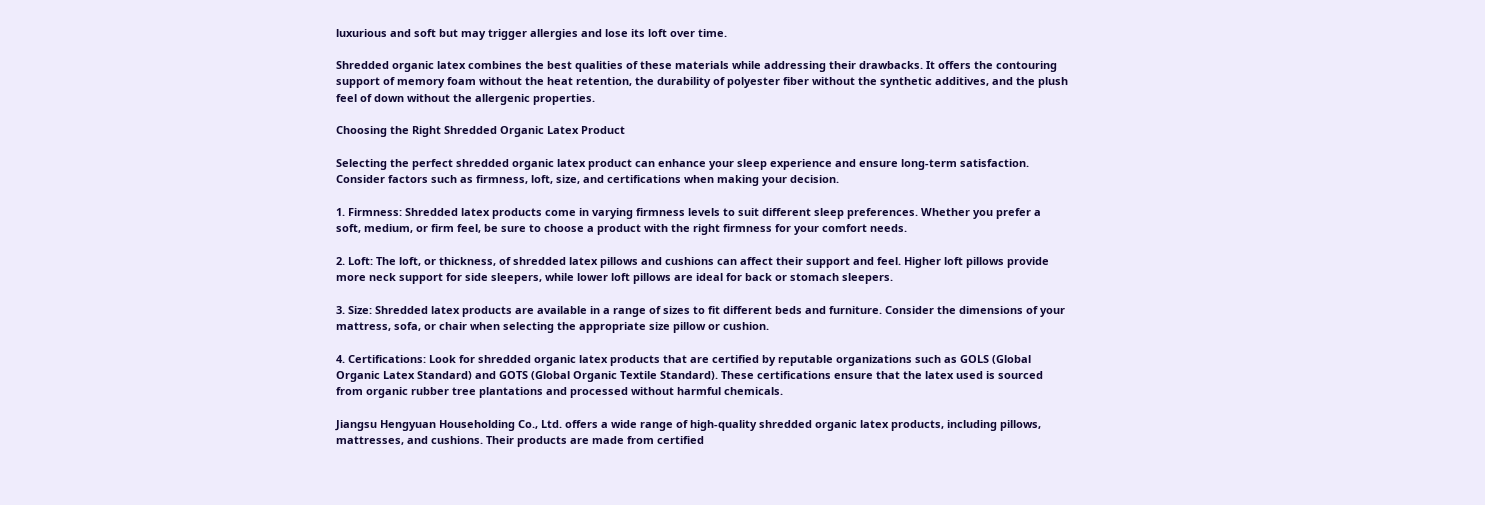luxurious and soft but may trigger allergies and lose its loft over time.

Shredded organic latex combines the best qualities of these materials while addressing their drawbacks. It offers the contouring support of memory foam without the heat retention, the durability of polyester fiber without the synthetic additives, and the plush feel of down without the allergenic properties.

Choosing the Right Shredded Organic Latex Product

Selecting the perfect shredded organic latex product can enhance your sleep experience and ensure long-term satisfaction. Consider factors such as firmness, loft, size, and certifications when making your decision.

1. Firmness: Shredded latex products come in varying firmness levels to suit different sleep preferences. Whether you prefer a soft, medium, or firm feel, be sure to choose a product with the right firmness for your comfort needs.

2. Loft: The loft, or thickness, of shredded latex pillows and cushions can affect their support and feel. Higher loft pillows provide more neck support for side sleepers, while lower loft pillows are ideal for back or stomach sleepers.

3. Size: Shredded latex products are available in a range of sizes to fit different beds and furniture. Consider the dimensions of your mattress, sofa, or chair when selecting the appropriate size pillow or cushion.

4. Certifications: Look for shredded organic latex products that are certified by reputable organizations such as GOLS (Global Organic Latex Standard) and GOTS (Global Organic Textile Standard). These certifications ensure that the latex used is sourced from organic rubber tree plantations and processed without harmful chemicals.

Jiangsu Hengyuan Householding Co., Ltd. offers a wide range of high-quality shredded organic latex products, including pillows, mattresses, and cushions. Their products are made from certified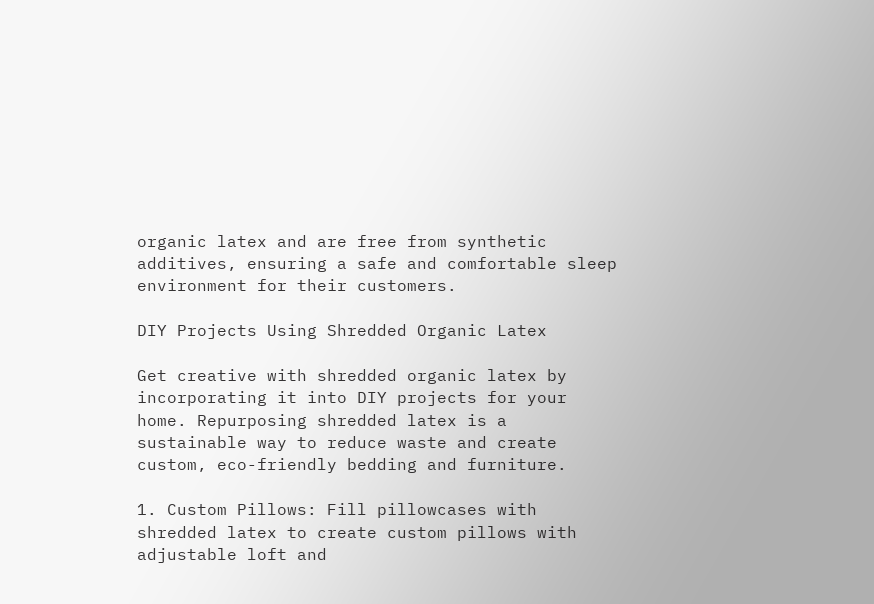organic latex and are free from synthetic additives, ensuring a safe and comfortable sleep environment for their customers.

DIY Projects Using Shredded Organic Latex

Get creative with shredded organic latex by incorporating it into DIY projects for your home. Repurposing shredded latex is a sustainable way to reduce waste and create custom, eco-friendly bedding and furniture.

1. Custom Pillows: Fill pillowcases with shredded latex to create custom pillows with adjustable loft and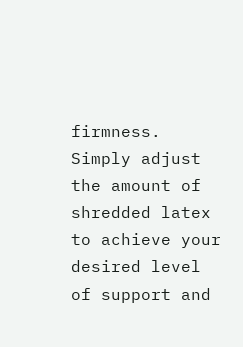firmness. Simply adjust the amount of shredded latex to achieve your desired level of support and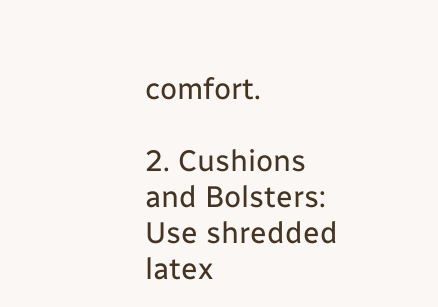comfort.

2. Cushions and Bolsters: Use shredded latex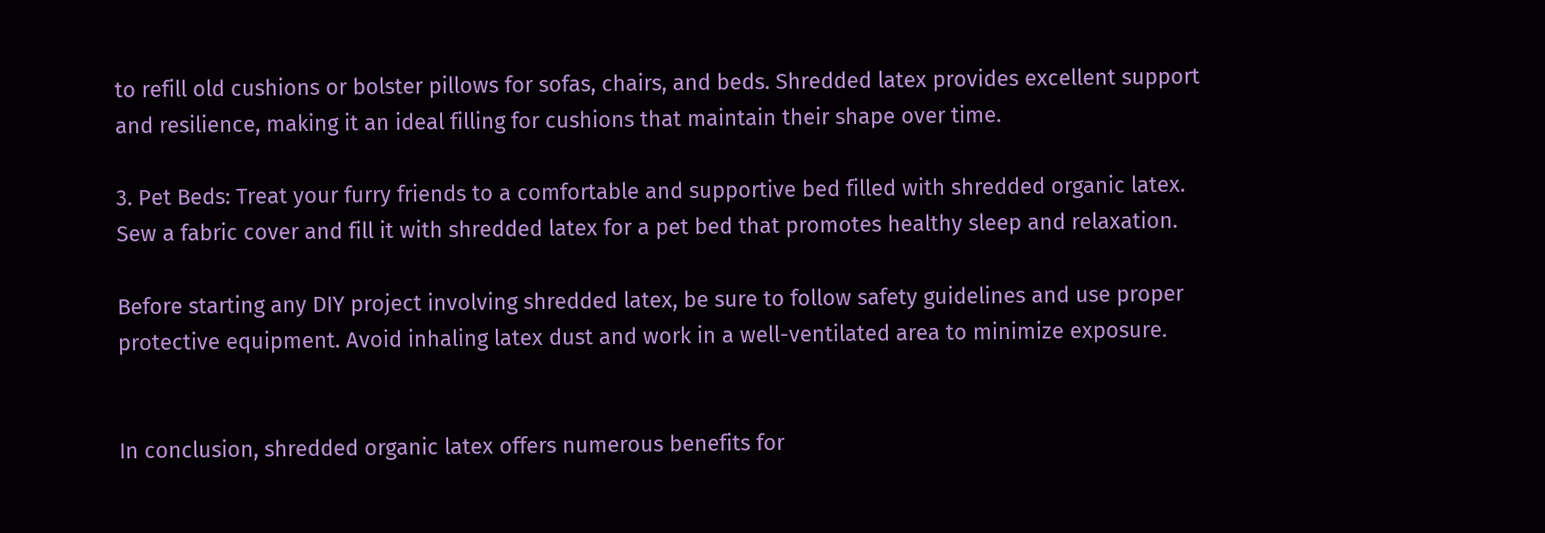to refill old cushions or bolster pillows for sofas, chairs, and beds. Shredded latex provides excellent support and resilience, making it an ideal filling for cushions that maintain their shape over time.

3. Pet Beds: Treat your furry friends to a comfortable and supportive bed filled with shredded organic latex. Sew a fabric cover and fill it with shredded latex for a pet bed that promotes healthy sleep and relaxation.

Before starting any DIY project involving shredded latex, be sure to follow safety guidelines and use proper protective equipment. Avoid inhaling latex dust and work in a well-ventilated area to minimize exposure.


In conclusion, shredded organic latex offers numerous benefits for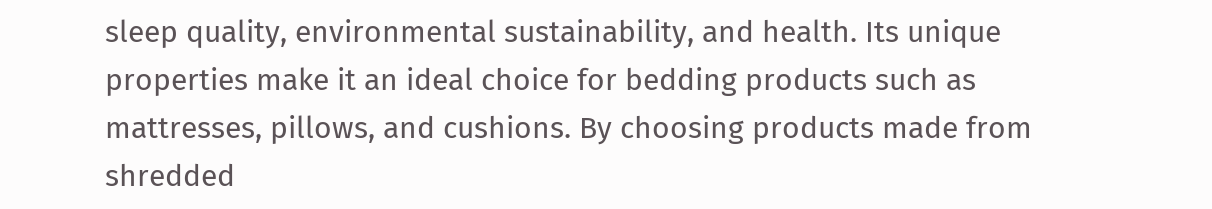sleep quality, environmental sustainability, and health. Its unique properties make it an ideal choice for bedding products such as mattresses, pillows, and cushions. By choosing products made from shredded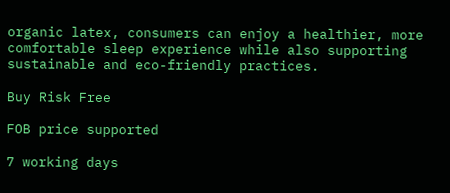organic latex, consumers can enjoy a healthier, more comfortable sleep experience while also supporting sustainable and eco-friendly practices.

Buy Risk Free

FOB price supported

7 working days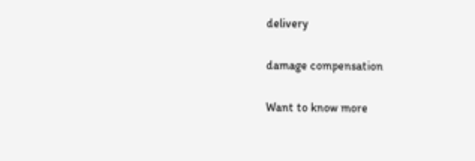delivery

damage compensation

Want to know more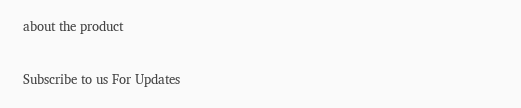about the product

Subscribe to us For Updates